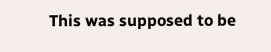This was supposed to be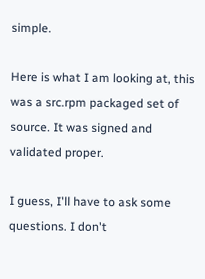simple.

Here is what I am looking at, this was a src.rpm packaged set of source. It was signed and validated proper.

I guess, I'll have to ask some questions. I don't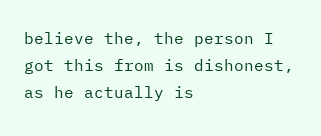believe the, the person I got this from is dishonest, as he actually is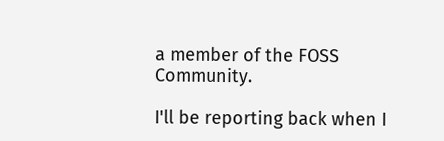a member of the FOSS Community.

I'll be reporting back when I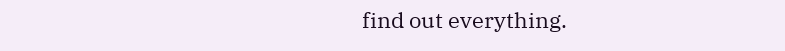find out everything.